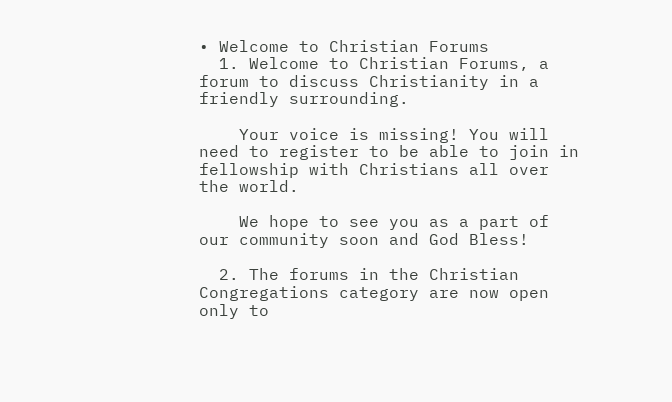• Welcome to Christian Forums
  1. Welcome to Christian Forums, a forum to discuss Christianity in a friendly surrounding.

    Your voice is missing! You will need to register to be able to join in fellowship with Christians all over the world.

    We hope to see you as a part of our community soon and God Bless!

  2. The forums in the Christian Congregations category are now open only to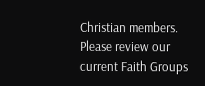Christian members. Please review our current Faith Groups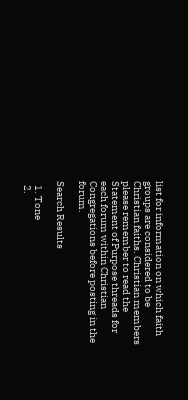list for information on which faith groups are considered to be Christian faiths. Christian members please remember to read the Statement of Purpose threads for each forum within Christian Congregations before posting in the forum.

Search Results

  1. Tone
  2.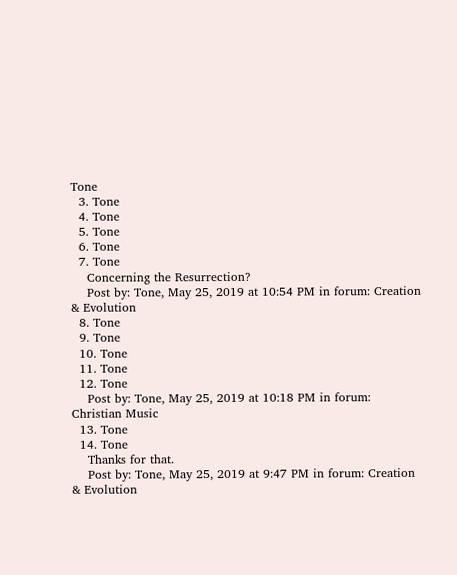Tone
  3. Tone
  4. Tone
  5. Tone
  6. Tone
  7. Tone
    Concerning the Resurrection?
    Post by: Tone, May 25, 2019 at 10:54 PM in forum: Creation & Evolution
  8. Tone
  9. Tone
  10. Tone
  11. Tone
  12. Tone
    Post by: Tone, May 25, 2019 at 10:18 PM in forum: Christian Music
  13. Tone
  14. Tone
    Thanks for that.
    Post by: Tone, May 25, 2019 at 9:47 PM in forum: Creation & Evolution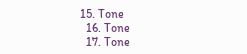15. Tone
  16. Tone
  17. Tone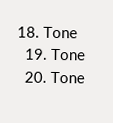18. Tone
  19. Tone
  20. Tone